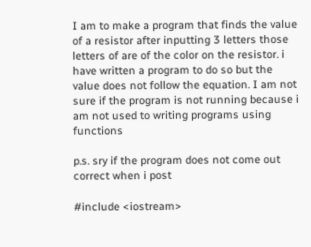I am to make a program that finds the value of a resistor after inputting 3 letters those letters of are of the color on the resistor. i have written a program to do so but the value does not follow the equation. I am not sure if the program is not running because i am not used to writing programs using functions

p.s. sry if the program does not come out correct when i post

#include <iostream>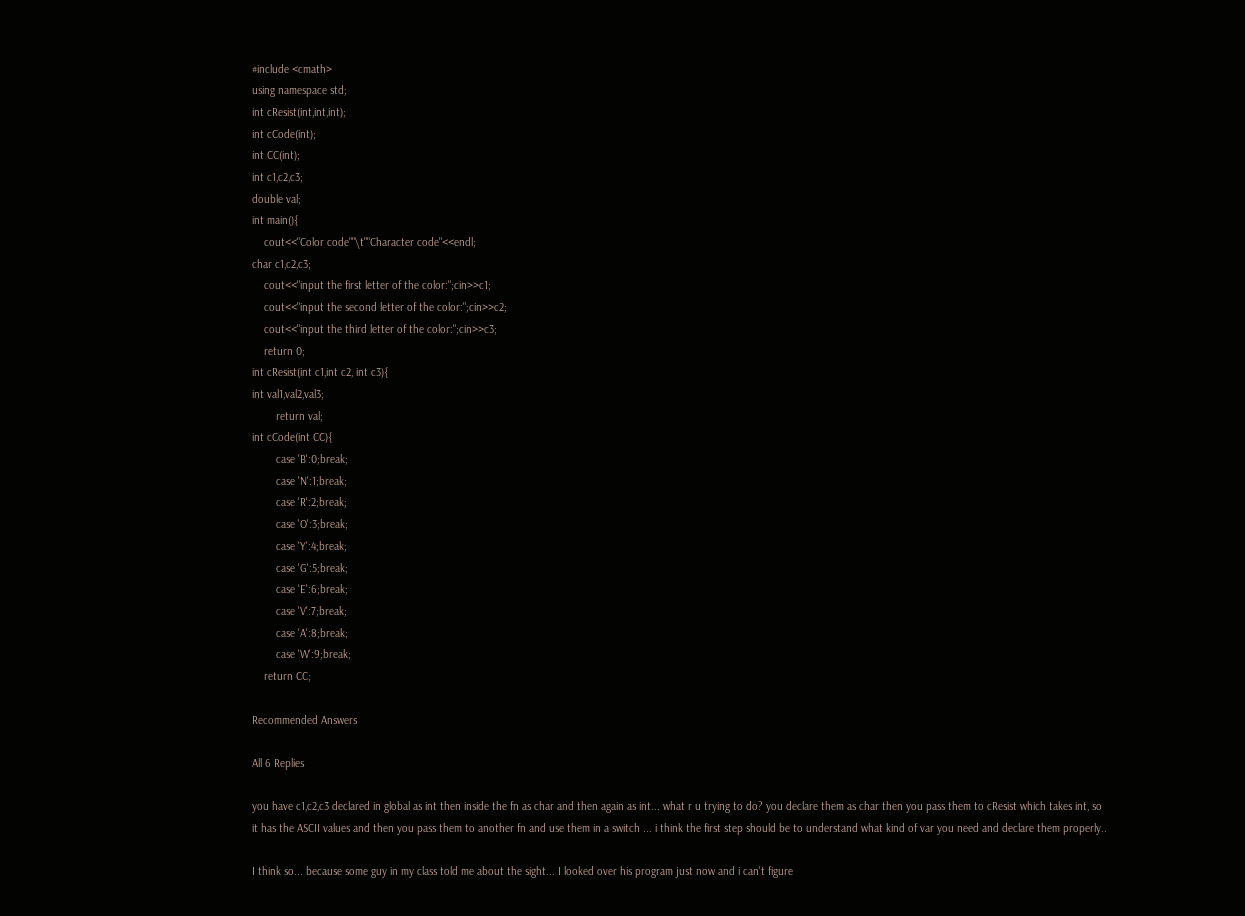#include <cmath>
using namespace std;
int cResist(int,int,int);
int cCode(int);
int CC(int);
int c1,c2,c3;
double val;
int main(){
    cout<<"Color code""\t""Character code"<<endl;
char c1,c2,c3;
    cout<<"input the first letter of the color:";cin>>c1;
    cout<<"input the second letter of the color:";cin>>c2;
    cout<<"input the third letter of the color:";cin>>c3;
    return 0;
int cResist(int c1,int c2, int c3){
int val1,val2,val3;
        return val;
int cCode(int CC){
        case 'B':0;break;
        case 'N':1;break;
        case 'R':2;break;
        case 'O':3;break;
        case 'Y':4;break;
        case 'G':5;break;
        case 'E':6;break;
        case 'V':7;break;
        case 'A':8;break;
        case 'W':9;break;
    return CC;

Recommended Answers

All 6 Replies

you have c1,c2,c3 declared in global as int then inside the fn as char and then again as int... what r u trying to do? you declare them as char then you pass them to cResist which takes int, so it has the ASCII values and then you pass them to another fn and use them in a switch ... i think the first step should be to understand what kind of var you need and declare them properly..

I think so... because some guy in my class told me about the sight... I looked over his program just now and i can't figure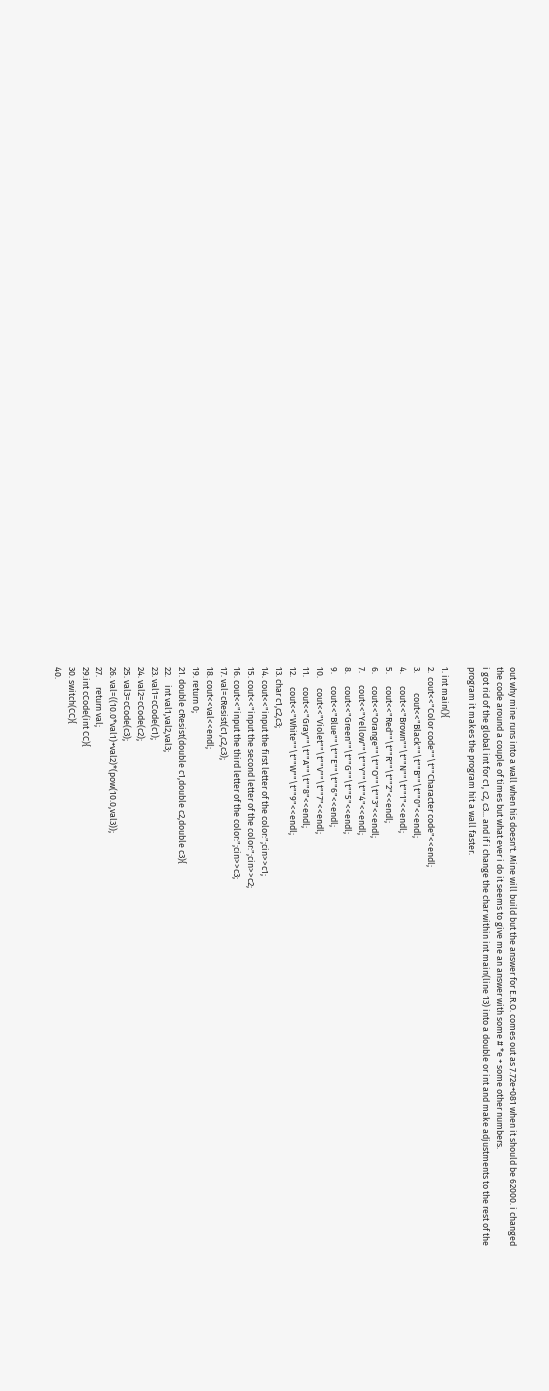out why mine runs into a wall when his doesn't. Mine will build but the answer for E.R.O. comes out as 7.72e+081 when it should be 62000. i changed the code around a couple of times but what ever i do it seems to give me an answer with some # *e + some other numbers.
i got rid of the global int for c1, c2, c3... and if i change the char within int main(line 13) into a double or int and make adjustments to the rest of the program it makes the program hit a wall faster.

1. int main(){
2.  cout<<"Color code""\t""Character code"<<endl;
3.          cout<<"Black""\t""B""\t""0"<<endl;
4.      cout<<"Brown""\t""N""\t""1"<<endl;
5.      cout<<"Red""\t""R""\t""2"<<endl;
6.      cout<<"Orange""\t""O""\t""3"<<endl;
7.      cout<<"Yellow""\t""Y""\t""4"<<endl;
8.      cout<<"Green""\t""G""\t""5"<<endl;
9.      cout<<"Blue""\t""E""\t""6"<<endl;
10.     cout<<"Violet""\t""V""\t""7"<<endl;
11.     cout<<"Gray""\t""A""\t""8"<<endl;
12.     cout<<"White""\t""W""\t""9"<<endl;
13. char c1,c2,c3;
14. cout<<"input the first letter of the color:";cin>>c1;
15. cout<<"input the second letter of the color:";cin>>c2;
16. cout<<"input the third letter of the color:";cin>>c3;
17. val=cResist(c1,c2,c3);
18. cout<<val<<endl;
19. return 0;
21. double cResist(double c1,double c2,double c3){
22.    int val1,val2,val3;
23. val1=cCode(c1);
24. val2=cCode(c2);
25. val3=cCode(c3);
26. val=((10.0*val1)+val2)*(pow(10.0,val3));
27.     return val;
29.int cCode(int CC){
30. switch(CC){
40.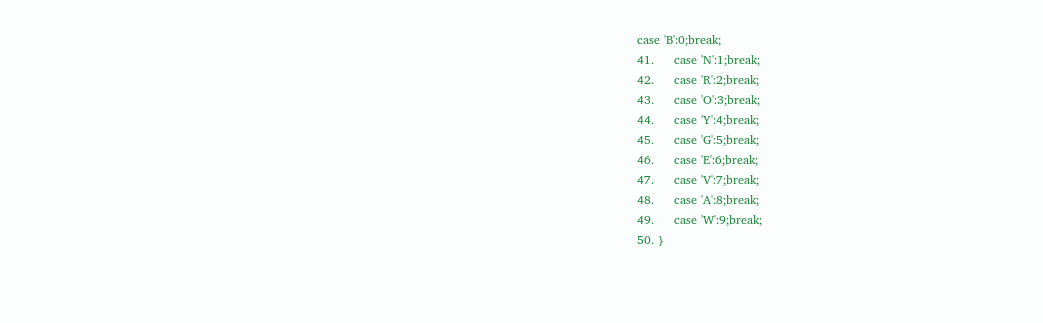case 'B':0;break;
41.     case 'N':1;break;
42.     case 'R':2;break;
43.     case 'O':3;break;
44.     case 'Y':4;break;
45.     case 'G':5;break;
46.     case 'E':6;break;
47.     case 'V':7;break;
48.     case 'A':8;break;
49.     case 'W':9;break;
50. }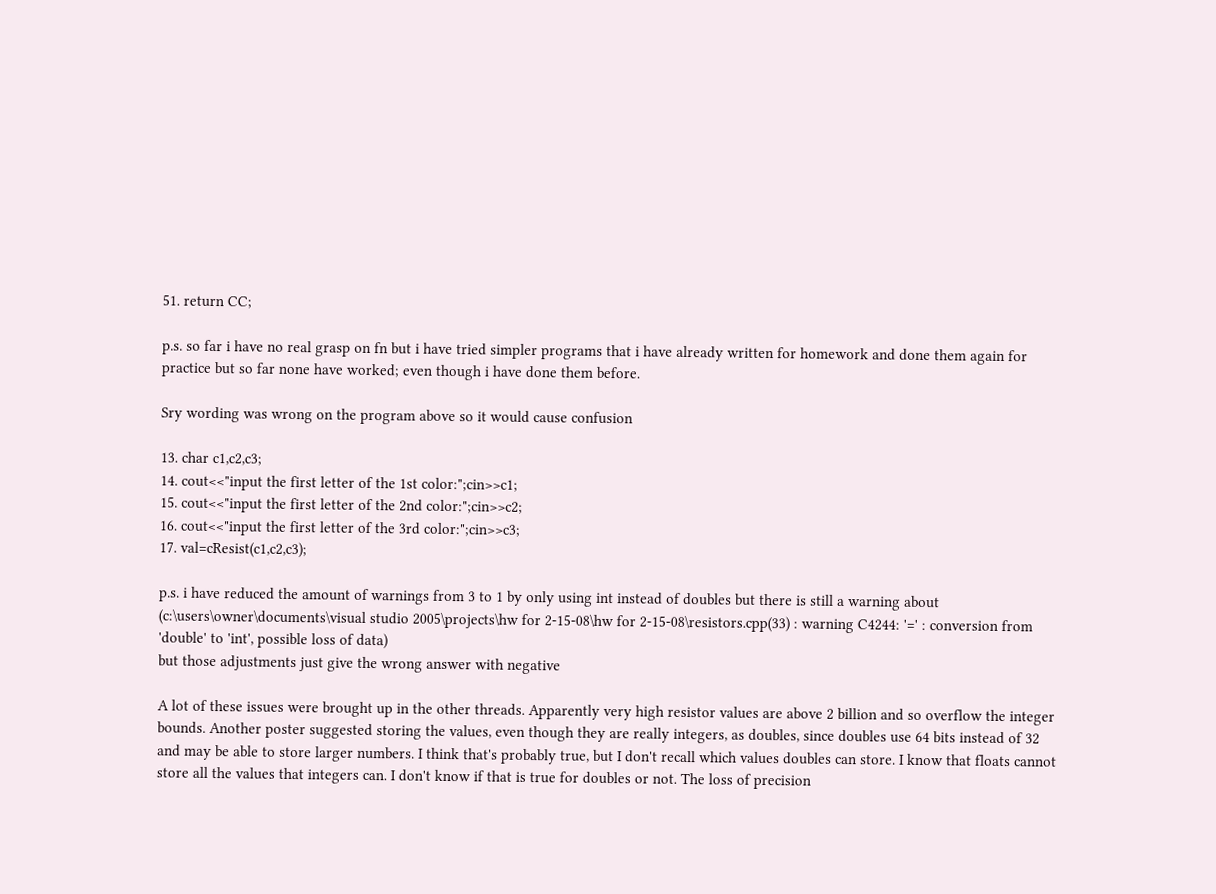51. return CC;

p.s. so far i have no real grasp on fn but i have tried simpler programs that i have already written for homework and done them again for practice but so far none have worked; even though i have done them before.

Sry wording was wrong on the program above so it would cause confusion

13. char c1,c2,c3;
14. cout<<"input the first letter of the 1st color:";cin>>c1;
15. cout<<"input the first letter of the 2nd color:";cin>>c2;
16. cout<<"input the first letter of the 3rd color:";cin>>c3;
17. val=cResist(c1,c2,c3);

p.s. i have reduced the amount of warnings from 3 to 1 by only using int instead of doubles but there is still a warning about (c:\users\owner\documents\visual studio 2005\projects\hw for 2-15-08\hw for 2-15-08\resistors.cpp(33) : warning C4244: '=' : conversion from 'double' to 'int', possible loss of data)
but those adjustments just give the wrong answer with negative

A lot of these issues were brought up in the other threads. Apparently very high resistor values are above 2 billion and so overflow the integer bounds. Another poster suggested storing the values, even though they are really integers, as doubles, since doubles use 64 bits instead of 32 and may be able to store larger numbers. I think that's probably true, but I don't recall which values doubles can store. I know that floats cannot store all the values that integers can. I don't know if that is true for doubles or not. The loss of precision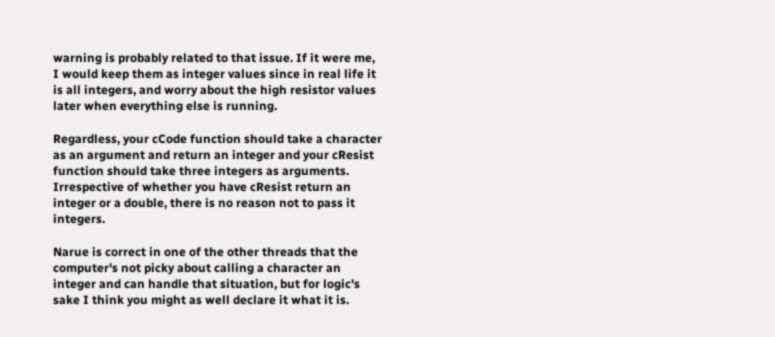warning is probably related to that issue. If it were me, I would keep them as integer values since in real life it is all integers, and worry about the high resistor values later when everything else is running.

Regardless, your cCode function should take a character as an argument and return an integer and your cResist function should take three integers as arguments. Irrespective of whether you have cResist return an integer or a double, there is no reason not to pass it integers.

Narue is correct in one of the other threads that the computer's not picky about calling a character an integer and can handle that situation, but for logic's sake I think you might as well declare it what it is.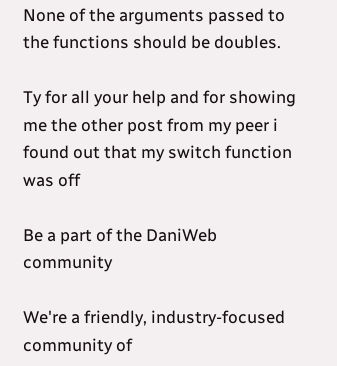None of the arguments passed to the functions should be doubles.

Ty for all your help and for showing me the other post from my peer i found out that my switch function was off

Be a part of the DaniWeb community

We're a friendly, industry-focused community of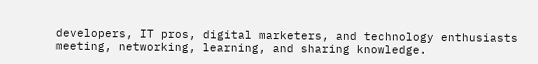developers, IT pros, digital marketers, and technology enthusiasts meeting, networking, learning, and sharing knowledge.